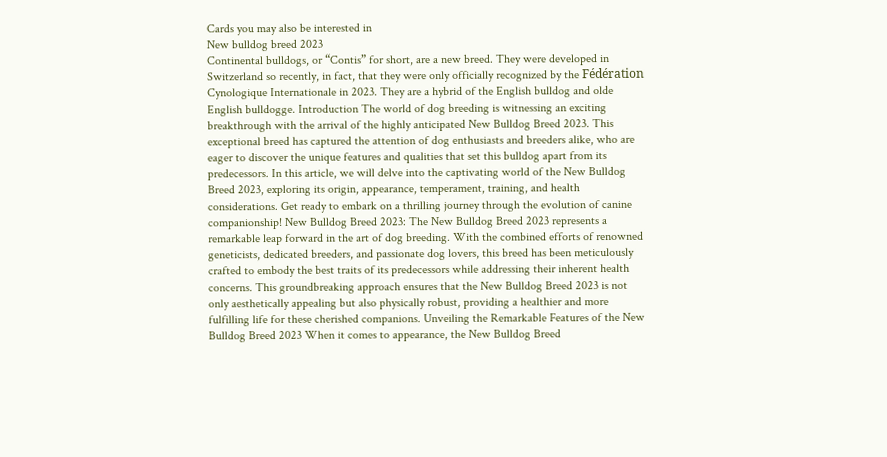Cards you may also be interested in
New bulldog breed 2023
Continental bulldogs, or “Contis” for short, are a new breed. They were developed in Switzerland so recently, in fact, that they were only officially recognized by the Fédération Cynologique Internationale in 2023. They are a hybrid of the English bulldog and olde English bulldogge. Introduction The world of dog breeding is witnessing an exciting breakthrough with the arrival of the highly anticipated New Bulldog Breed 2023. This exceptional breed has captured the attention of dog enthusiasts and breeders alike, who are eager to discover the unique features and qualities that set this bulldog apart from its predecessors. In this article, we will delve into the captivating world of the New Bulldog Breed 2023, exploring its origin, appearance, temperament, training, and health considerations. Get ready to embark on a thrilling journey through the evolution of canine companionship! New Bulldog Breed 2023: The New Bulldog Breed 2023 represents a remarkable leap forward in the art of dog breeding. With the combined efforts of renowned geneticists, dedicated breeders, and passionate dog lovers, this breed has been meticulously crafted to embody the best traits of its predecessors while addressing their inherent health concerns. This groundbreaking approach ensures that the New Bulldog Breed 2023 is not only aesthetically appealing but also physically robust, providing a healthier and more fulfilling life for these cherished companions. Unveiling the Remarkable Features of the New Bulldog Breed 2023 When it comes to appearance, the New Bulldog Breed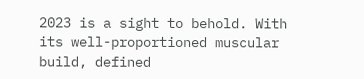2023 is a sight to behold. With its well-proportioned muscular build, defined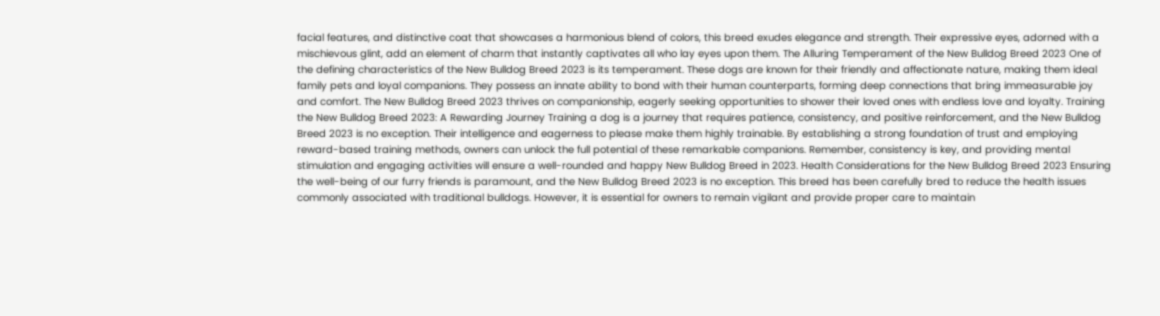facial features, and distinctive coat that showcases a harmonious blend of colors, this breed exudes elegance and strength. Their expressive eyes, adorned with a mischievous glint, add an element of charm that instantly captivates all who lay eyes upon them. The Alluring Temperament of the New Bulldog Breed 2023 One of the defining characteristics of the New Bulldog Breed 2023 is its temperament. These dogs are known for their friendly and affectionate nature, making them ideal family pets and loyal companions. They possess an innate ability to bond with their human counterparts, forming deep connections that bring immeasurable joy and comfort. The New Bulldog Breed 2023 thrives on companionship, eagerly seeking opportunities to shower their loved ones with endless love and loyalty. Training the New Bulldog Breed 2023: A Rewarding Journey Training a dog is a journey that requires patience, consistency, and positive reinforcement, and the New Bulldog Breed 2023 is no exception. Their intelligence and eagerness to please make them highly trainable. By establishing a strong foundation of trust and employing reward-based training methods, owners can unlock the full potential of these remarkable companions. Remember, consistency is key, and providing mental stimulation and engaging activities will ensure a well-rounded and happy New Bulldog Breed in 2023. Health Considerations for the New Bulldog Breed 2023 Ensuring the well-being of our furry friends is paramount, and the New Bulldog Breed 2023 is no exception. This breed has been carefully bred to reduce the health issues commonly associated with traditional bulldogs. However, it is essential for owners to remain vigilant and provide proper care to maintain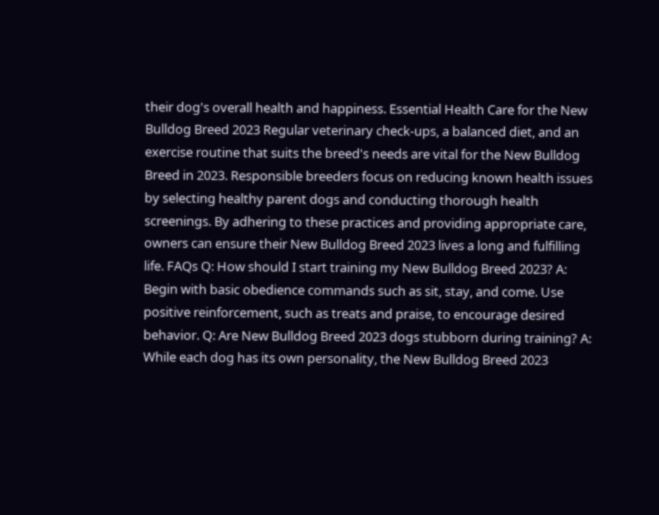their dog's overall health and happiness. Essential Health Care for the New Bulldog Breed 2023 Regular veterinary check-ups, a balanced diet, and an exercise routine that suits the breed's needs are vital for the New Bulldog Breed in 2023. Responsible breeders focus on reducing known health issues by selecting healthy parent dogs and conducting thorough health screenings. By adhering to these practices and providing appropriate care, owners can ensure their New Bulldog Breed 2023 lives a long and fulfilling life. FAQs Q: How should I start training my New Bulldog Breed 2023? A: Begin with basic obedience commands such as sit, stay, and come. Use positive reinforcement, such as treats and praise, to encourage desired behavior. Q: Are New Bulldog Breed 2023 dogs stubborn during training? A: While each dog has its own personality, the New Bulldog Breed 2023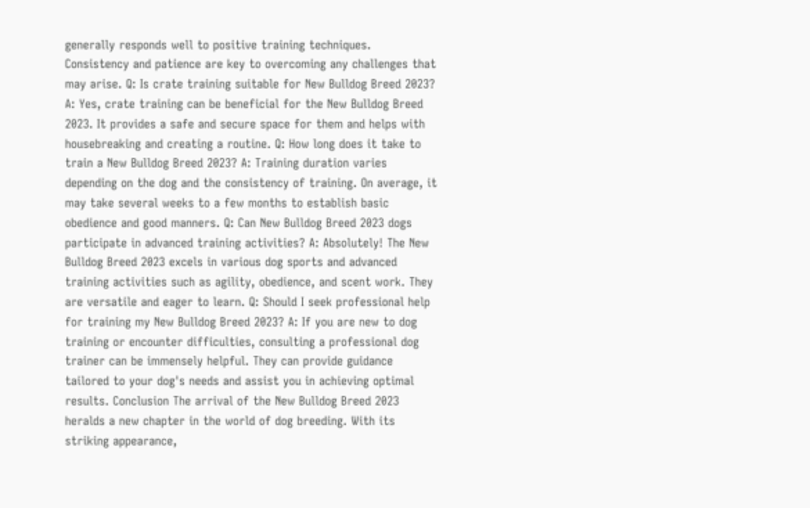generally responds well to positive training techniques. Consistency and patience are key to overcoming any challenges that may arise. Q: Is crate training suitable for New Bulldog Breed 2023? A: Yes, crate training can be beneficial for the New Bulldog Breed 2023. It provides a safe and secure space for them and helps with housebreaking and creating a routine. Q: How long does it take to train a New Bulldog Breed 2023? A: Training duration varies depending on the dog and the consistency of training. On average, it may take several weeks to a few months to establish basic obedience and good manners. Q: Can New Bulldog Breed 2023 dogs participate in advanced training activities? A: Absolutely! The New Bulldog Breed 2023 excels in various dog sports and advanced training activities such as agility, obedience, and scent work. They are versatile and eager to learn. Q: Should I seek professional help for training my New Bulldog Breed 2023? A: If you are new to dog training or encounter difficulties, consulting a professional dog trainer can be immensely helpful. They can provide guidance tailored to your dog's needs and assist you in achieving optimal results. Conclusion The arrival of the New Bulldog Breed 2023 heralds a new chapter in the world of dog breeding. With its striking appearance,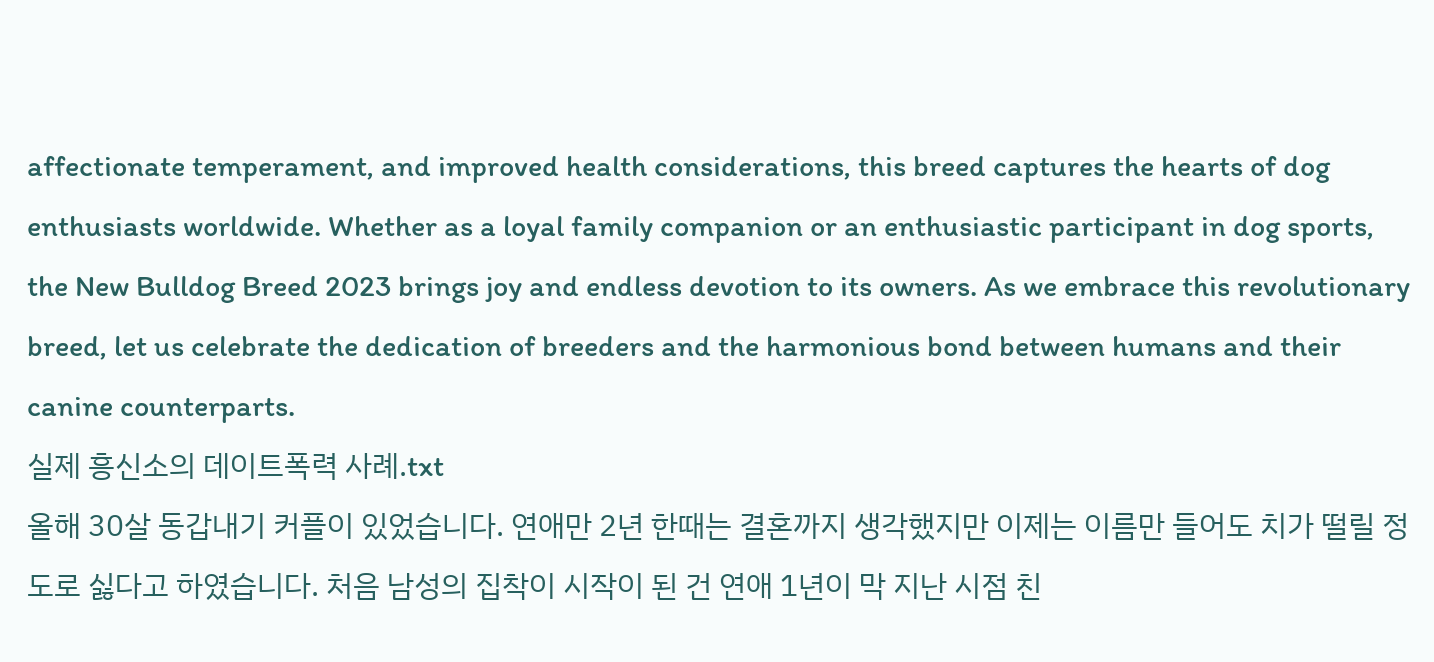affectionate temperament, and improved health considerations, this breed captures the hearts of dog enthusiasts worldwide. Whether as a loyal family companion or an enthusiastic participant in dog sports, the New Bulldog Breed 2023 brings joy and endless devotion to its owners. As we embrace this revolutionary breed, let us celebrate the dedication of breeders and the harmonious bond between humans and their canine counterparts.
실제 흥신소의 데이트폭력 사례.txt
올해 30살 동갑내기 커플이 있었습니다. 연애만 2년 한때는 결혼까지 생각했지만 이제는 이름만 들어도 치가 떨릴 정도로 싫다고 하였습니다. 처음 남성의 집착이 시작이 된 건 연애 1년이 막 지난 시점 친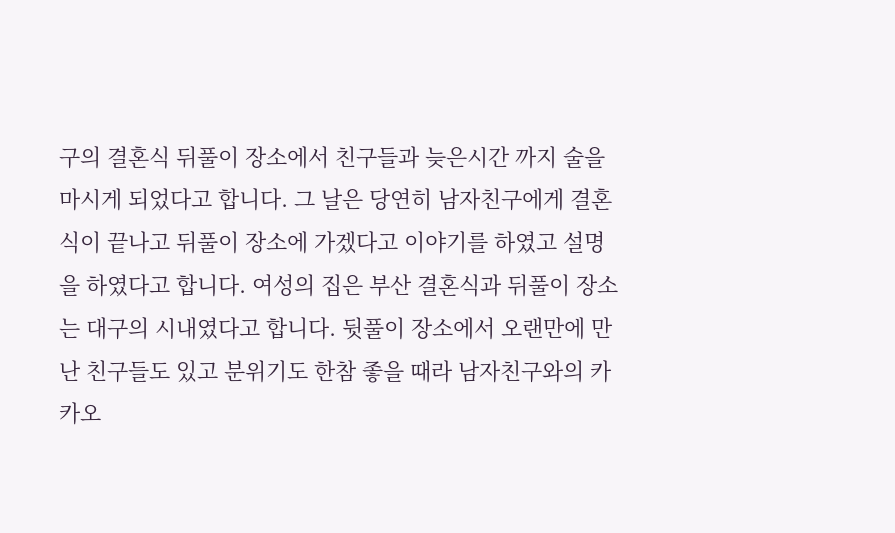구의 결혼식 뒤풀이 장소에서 친구들과 늦은시간 까지 술을 마시게 되었다고 합니다. 그 날은 당연히 남자친구에게 결혼식이 끝나고 뒤풀이 장소에 가겠다고 이야기를 하였고 설명을 하였다고 합니다. 여성의 집은 부산 결혼식과 뒤풀이 장소는 대구의 시내였다고 합니다. 뒷풀이 장소에서 오랜만에 만난 친구들도 있고 분위기도 한참 좋을 때라 남자친구와의 카카오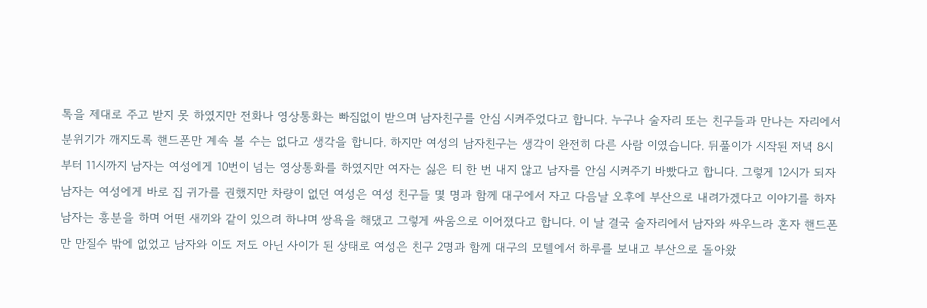톡을 제대로 주고 받지 못 하였지만 전화나 영상통화는 빠짐없이 받으며 남자친구를 안심 시켜주었다고 합니다. 누구나 술자리 또는 친구들과 만나는 자리에서 분위기가 깨지도록 핸드폰만 계속 볼 수는 없다고 생각을 합니다. 하지만 여성의 남자친구는 생각이 완전히 다른 사람 이였습니다. 뒤풀이가 시작된 저녁 8시부터 11시까지 남자는 여성에게 10번이 넘는 영상통화를 하였지만 여자는 싫은 티 한 번 내지 않고 남자를 안심 시켜주기 바빴다고 합니다. 그렇게 12시가 되자 남자는 여성에게 바로 집 귀가를 권했지만 차량이 없던 여성은 여성 친구들 몇 명과 함께 대구에서 자고 다음날 오후에 부산으로 내려가겠다고 이야기를 하자 남자는 흥분을 하며 어떤 새끼와 같이 있으려 하냐며 쌍욕을 해댔고 그렇게 싸움으로 이어졌다고 합니다. 이 날 결국 술자리에서 남자와 싸우느라 혼자 핸드폰만 만질수 밖에 없었고 남자와 이도 저도 아닌 사이가 된 상태로 여성은 친구 2명과 함께 대구의 모텔에서 하루를 보내고 부산으로 돌아왔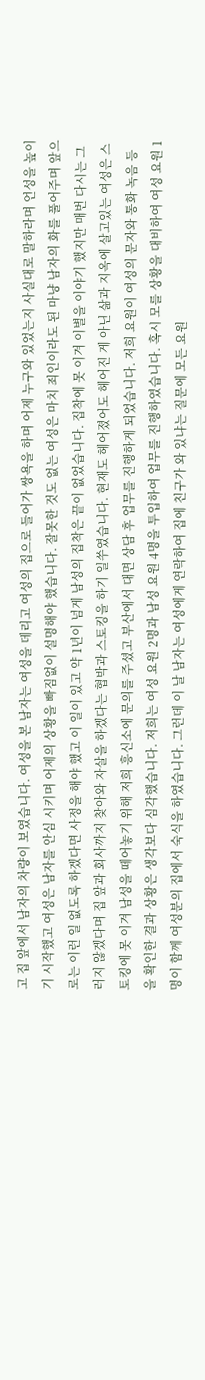고 집 앞에서 남자의 차량이 보였습니다. 여성을 본 남자는 여성을 데리고 여성의 집으로 들어가 쌍욕을 하며 어제 누구와 있었는지 사실대로 말하라며 언성을 높이기 시작했고 여성은 남자를 안심 시키며 어제의 상황을 빠짐없이 설명해야 했습니다. 잘못한 것도 없는 여성은 마치 죄인이라도 된 마냥 남자의 화를 풀어주며 앞으로는 이런 일 없도록 하겠다면 사정을 해야 했고 이 일이 있고 약 1년이 넘게 남성의 집착은 끝이 없었습니다. 집착에 못 이겨 이별을 이야기 했지만 매번 다시는 그러지 않겠다며 집 앞과 회사까지 찾아와 자살을 하겠다는 협박과 스토킹을 하기 일쑤였습니다. 현재도 헤어졌어도 헤어진 게 아닌 삶과 지옥에 살고있는 여성은 스토킹에 못 이겨 남성을 떼어놓기 위해 저희 흥신소에 문의를 주셨고 부산에서 대면 상담 후 업무를 진행하게 되었습니다. 저희 요원이 여성의 문자와 통화 녹음 등을 확인한 결과 상황은 생각보다 심각했습니다. 저희는 여성 요원 2명과 남성 요원 4명을 투입하여 업무를 진행하였습니다. 혹시 모를 상황을 대비하여 여성 요원 1명이 함께 여성분의 집에서 숙식을 하였습니다. 그런데 이 날 남자는 여성에게 연락하여 집에 친구가 와 있냐는 질문에 모든 요원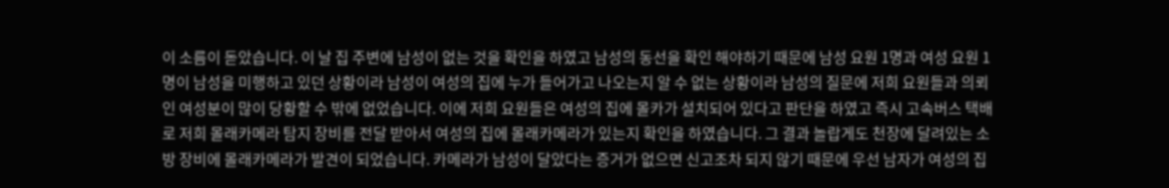이 소름이 돋았습니다. 이 날 집 주변에 남성이 없는 것을 확인을 하였고 남성의 동선을 확인 해야하기 때문에 남성 요원 1명과 여성 요원 1명이 남성을 미행하고 있던 상황이라 남성이 여성의 집에 누가 들어가고 나오는지 알 수 없는 상황이라 남성의 질문에 저희 요원들과 의뢰인 여성분이 많이 당황할 수 밖에 없었습니다. 이에 저희 요원들은 여성의 집에 몰카가 설치되어 있다고 판단을 하였고 즉시 고속버스 택배로 저희 몰래카메라 탐지 장비를 전달 받아서 여성의 집에 몰래카메라가 있는지 확인을 하였습니다. 그 결과 놀랍게도 천장에 달려있는 소방 장비에 몰래카메라가 발견이 되었습니다. 카메라가 남성이 달았다는 증거가 없으면 신고조차 되지 않기 때문에 우선 남자가 여성의 집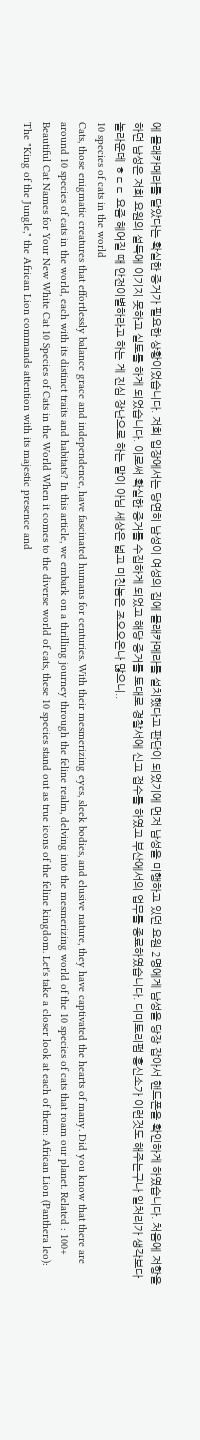에 몰래카메라를 달았다는 확실한 증거가 필요한 상황이었습니다. 저희 입장에서는 당연히 남성이 여성의 집에 몰래카메라를 설치했다고 판단이 되었기에 먼저 남성을 미행하고 있던 요원 2명에게 남성을 당장 잡아서 핸드폰을 확인하게 하였습니다. 처음에 저항을 하던 남성은 저희 요원의 설득에 이기지 못하고 실토를 하게 되었습니다. 이로써 확실한 증거를 수집하게 되었고 해당 증거를 토대로 경찰서에 신고 접수를 하였고 부산에서의 업무를 종료하였습니다. 디미토리펌 흥신소가 이런것도 해주는구나 일처리가 생각보다 놀라운데 ㅎㄷㄷ 요즘 헤어질 때 안전이별하라고 하는 게 진심 장난으로 하는 말이 아님 세상은 넓고 미친놈은 조오오온나 많으니..
10 species of cats in the world
Cats, those enigmatic creatures that effortlessly balance grace and independence, have fascinated humans for centuries. With their mesmerizing eyes, sleek bodies, and elusive nature, they have captivated the hearts of many. Did you know that there are around 10 species of cats in the world, each with its distinct traits and habitats? In this article, we embark on a thrilling journey through the feline realm, delving into the mesmerizing world of the 10 species of cats that roam our planet. Related : 100+ Beautiful Cat Names for Your New White Cat 10 Species of Cats in the World When it comes to the diverse world of cats, these 10 species stand out as true icons of the feline kingdom. Let's take a closer look at each of them: African Lion (Panthera leo): The "King of the Jungle," the African Lion commands attention with its majestic presence and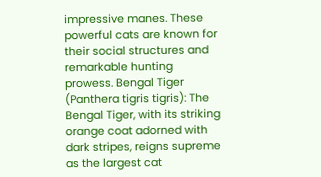impressive manes. These powerful cats are known for their social structures and remarkable hunting prowess. Bengal Tiger (Panthera tigris tigris): The Bengal Tiger, with its striking orange coat adorned with dark stripes, reigns supreme as the largest cat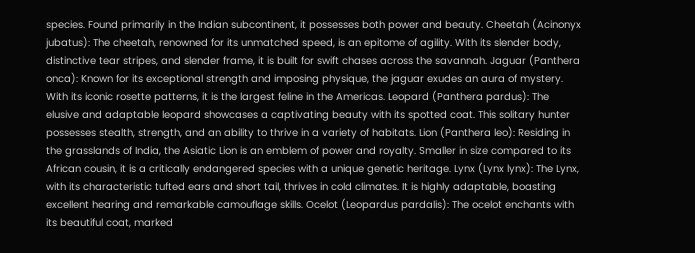species. Found primarily in the Indian subcontinent, it possesses both power and beauty. Cheetah (Acinonyx jubatus): The cheetah, renowned for its unmatched speed, is an epitome of agility. With its slender body, distinctive tear stripes, and slender frame, it is built for swift chases across the savannah. Jaguar (Panthera onca): Known for its exceptional strength and imposing physique, the jaguar exudes an aura of mystery. With its iconic rosette patterns, it is the largest feline in the Americas. Leopard (Panthera pardus): The elusive and adaptable leopard showcases a captivating beauty with its spotted coat. This solitary hunter possesses stealth, strength, and an ability to thrive in a variety of habitats. Lion (Panthera leo): Residing in the grasslands of India, the Asiatic Lion is an emblem of power and royalty. Smaller in size compared to its African cousin, it is a critically endangered species with a unique genetic heritage. Lynx (Lynx lynx): The Lynx, with its characteristic tufted ears and short tail, thrives in cold climates. It is highly adaptable, boasting excellent hearing and remarkable camouflage skills. Ocelot (Leopardus pardalis): The ocelot enchants with its beautiful coat, marked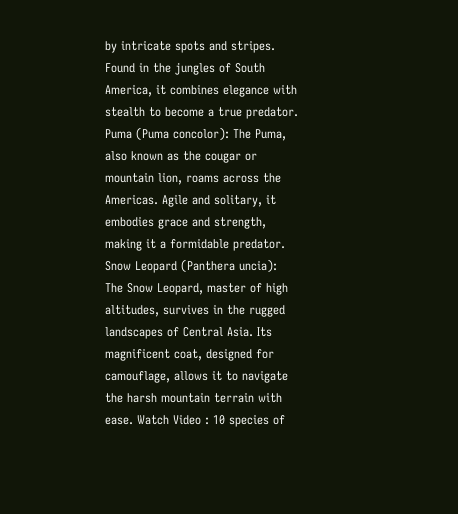by intricate spots and stripes. Found in the jungles of South America, it combines elegance with stealth to become a true predator. Puma (Puma concolor): The Puma, also known as the cougar or mountain lion, roams across the Americas. Agile and solitary, it embodies grace and strength, making it a formidable predator. Snow Leopard (Panthera uncia): The Snow Leopard, master of high altitudes, survives in the rugged landscapes of Central Asia. Its magnificent coat, designed for camouflage, allows it to navigate the harsh mountain terrain with ease. Watch Video : 10 species of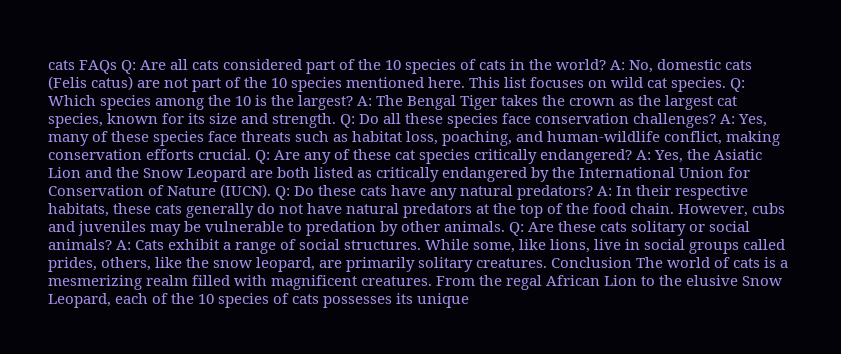cats FAQs Q: Are all cats considered part of the 10 species of cats in the world? A: No, domestic cats (Felis catus) are not part of the 10 species mentioned here. This list focuses on wild cat species. Q: Which species among the 10 is the largest? A: The Bengal Tiger takes the crown as the largest cat species, known for its size and strength. Q: Do all these species face conservation challenges? A: Yes, many of these species face threats such as habitat loss, poaching, and human-wildlife conflict, making conservation efforts crucial. Q: Are any of these cat species critically endangered? A: Yes, the Asiatic Lion and the Snow Leopard are both listed as critically endangered by the International Union for Conservation of Nature (IUCN). Q: Do these cats have any natural predators? A: In their respective habitats, these cats generally do not have natural predators at the top of the food chain. However, cubs and juveniles may be vulnerable to predation by other animals. Q: Are these cats solitary or social animals? A: Cats exhibit a range of social structures. While some, like lions, live in social groups called prides, others, like the snow leopard, are primarily solitary creatures. Conclusion The world of cats is a mesmerizing realm filled with magnificent creatures. From the regal African Lion to the elusive Snow Leopard, each of the 10 species of cats possesses its unique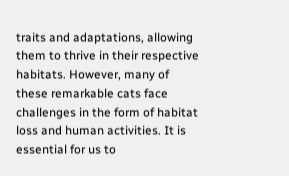traits and adaptations, allowing them to thrive in their respective habitats. However, many of these remarkable cats face challenges in the form of habitat loss and human activities. It is essential for us to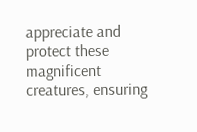appreciate and protect these magnificent creatures, ensuring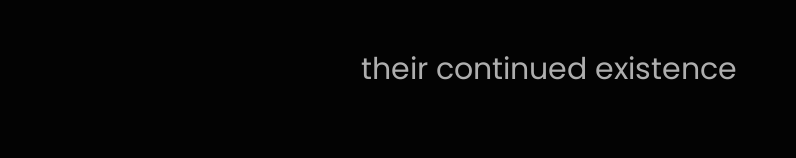their continued existence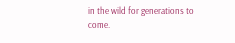in the wild for generations to come.